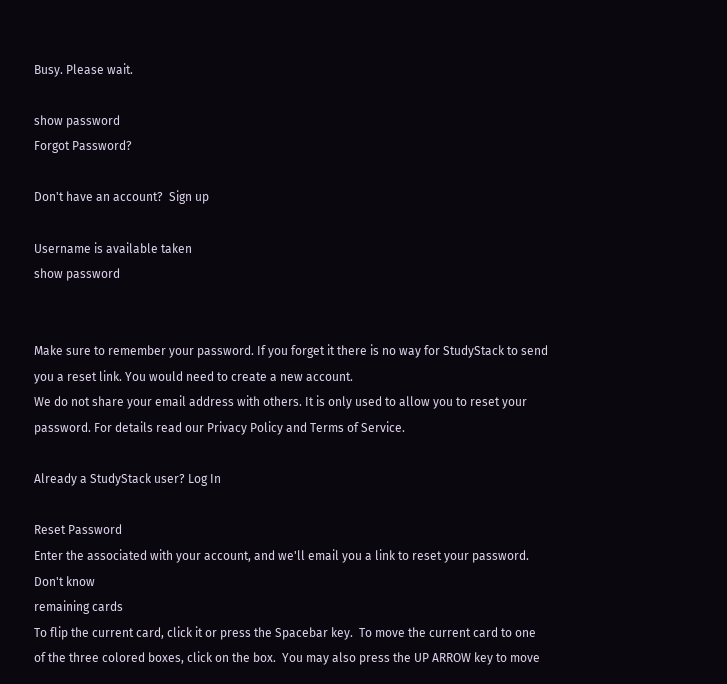Busy. Please wait.

show password
Forgot Password?

Don't have an account?  Sign up

Username is available taken
show password


Make sure to remember your password. If you forget it there is no way for StudyStack to send you a reset link. You would need to create a new account.
We do not share your email address with others. It is only used to allow you to reset your password. For details read our Privacy Policy and Terms of Service.

Already a StudyStack user? Log In

Reset Password
Enter the associated with your account, and we'll email you a link to reset your password.
Don't know
remaining cards
To flip the current card, click it or press the Spacebar key.  To move the current card to one of the three colored boxes, click on the box.  You may also press the UP ARROW key to move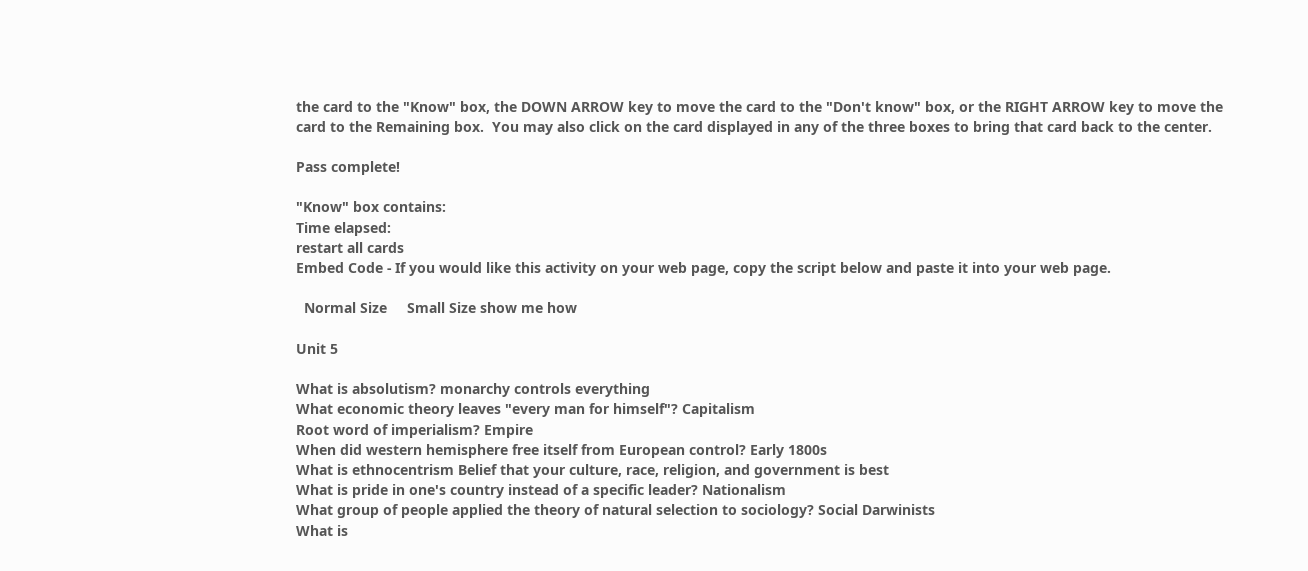the card to the "Know" box, the DOWN ARROW key to move the card to the "Don't know" box, or the RIGHT ARROW key to move the card to the Remaining box.  You may also click on the card displayed in any of the three boxes to bring that card back to the center.

Pass complete!

"Know" box contains:
Time elapsed:
restart all cards
Embed Code - If you would like this activity on your web page, copy the script below and paste it into your web page.

  Normal Size     Small Size show me how

Unit 5

What is absolutism? monarchy controls everything
What economic theory leaves "every man for himself"? Capitalism
Root word of imperialism? Empire
When did western hemisphere free itself from European control? Early 1800s
What is ethnocentrism Belief that your culture, race, religion, and government is best
What is pride in one's country instead of a specific leader? Nationalism
What group of people applied the theory of natural selection to sociology? Social Darwinists
What is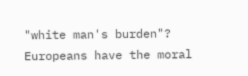"white man's burden"? Europeans have the moral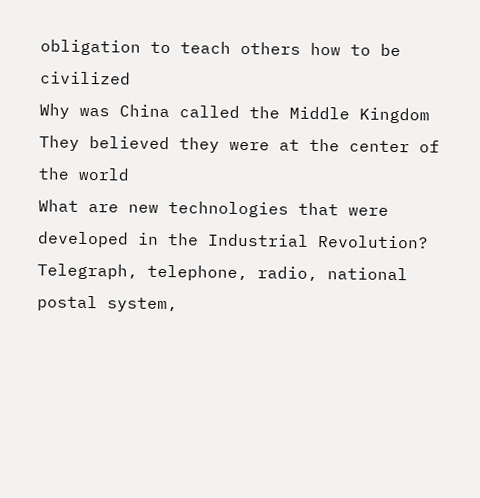obligation to teach others how to be civilized
Why was China called the Middle Kingdom They believed they were at the center of the world
What are new technologies that were developed in the Industrial Revolution? Telegraph, telephone, radio, national postal system,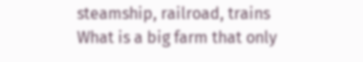steamship, railroad, trains
What is a big farm that only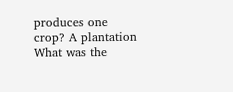produces one crop? A plantation
What was the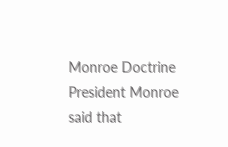Monroe Doctrine President Monroe said that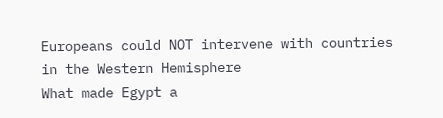Europeans could NOT intervene with countries in the Western Hemisphere
What made Egypt a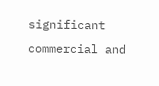significant commercial and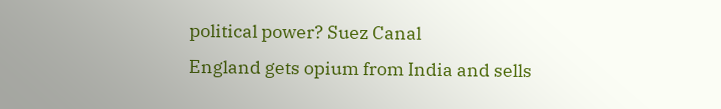political power? Suez Canal
England gets opium from India and sells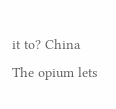it to? China
The opium lets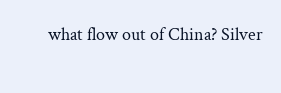what flow out of China? Silver